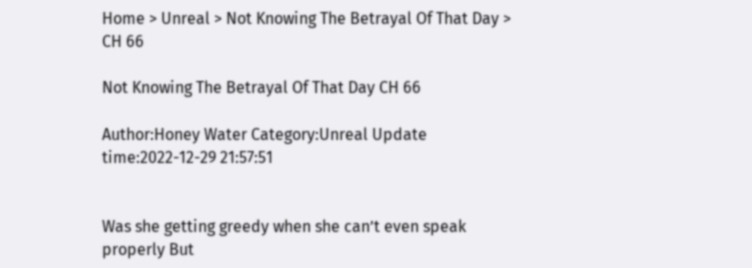Home > Unreal > Not Knowing The Betrayal Of That Day > CH 66

Not Knowing The Betrayal Of That Day CH 66

Author:Honey Water Category:Unreal Update time:2022-12-29 21:57:51


Was she getting greedy when she can’t even speak properly But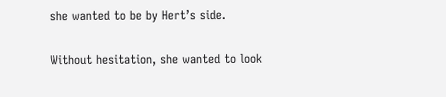she wanted to be by Hert’s side.

Without hesitation, she wanted to look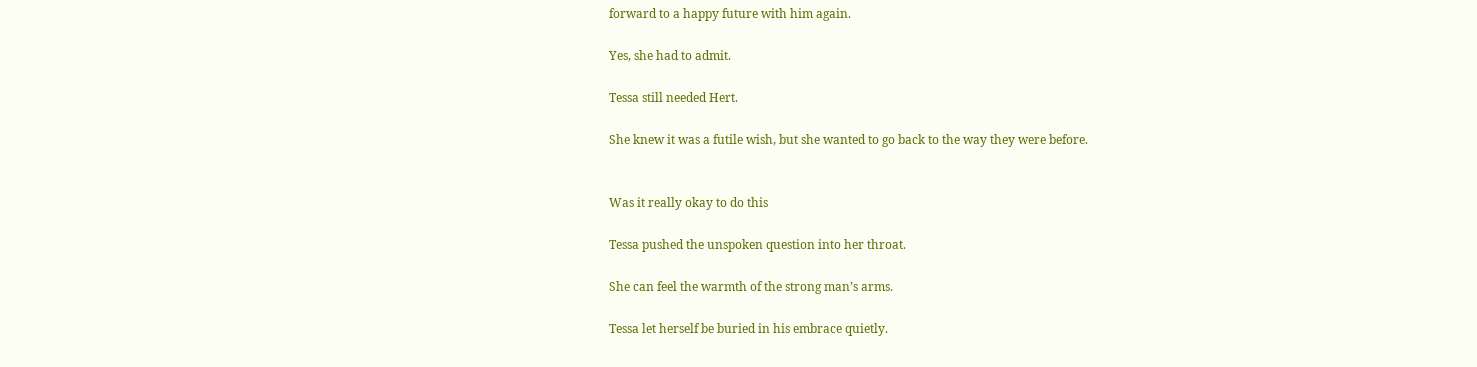forward to a happy future with him again.

Yes, she had to admit.

Tessa still needed Hert.

She knew it was a futile wish, but she wanted to go back to the way they were before.


Was it really okay to do this

Tessa pushed the unspoken question into her throat.

She can feel the warmth of the strong man’s arms.

Tessa let herself be buried in his embrace quietly.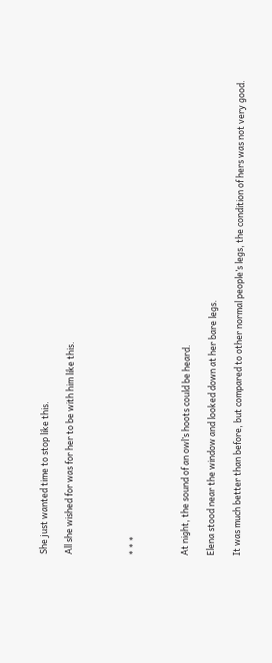She just wanted time to stop like this.

All she wished for was for her to be with him like this.




* * *



At night, the sound of an owl’s hoots could be heard.

Elena stood near the window and looked down at her bare legs.

It was much better than before, but compared to other normal people’s legs, the condition of hers was not very good.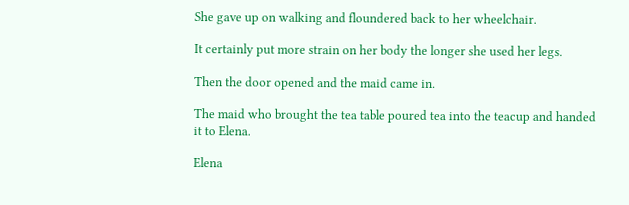She gave up on walking and floundered back to her wheelchair.

It certainly put more strain on her body the longer she used her legs.

Then the door opened and the maid came in.

The maid who brought the tea table poured tea into the teacup and handed it to Elena.

Elena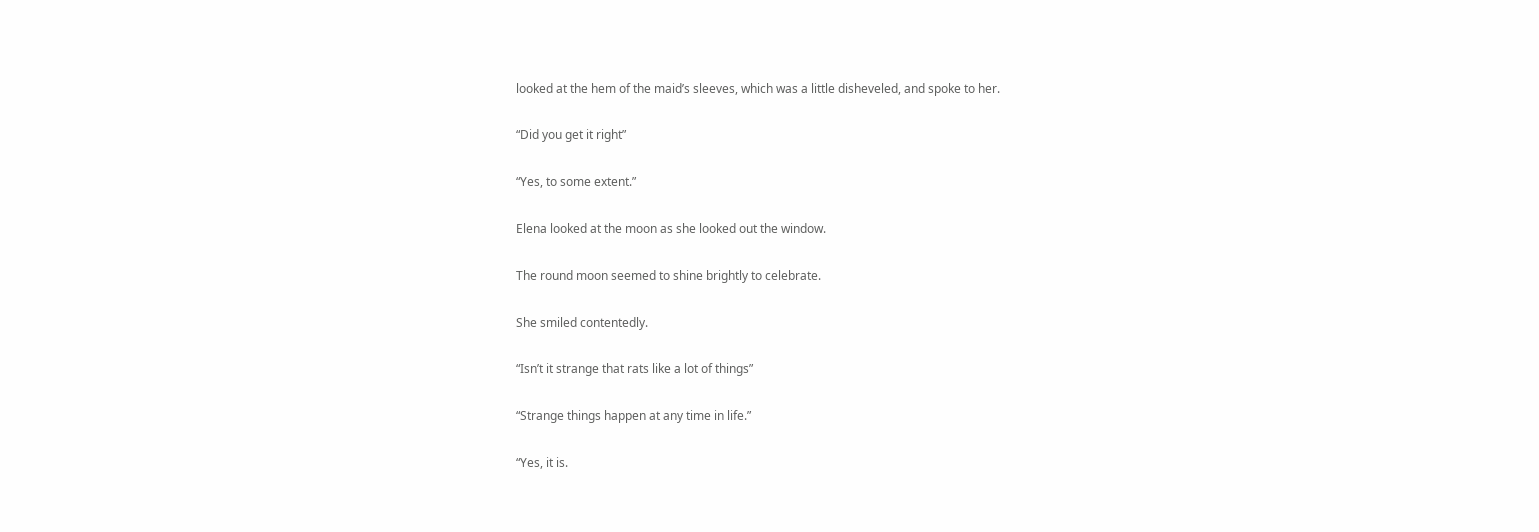looked at the hem of the maid’s sleeves, which was a little disheveled, and spoke to her.

“Did you get it right”

“Yes, to some extent.”

Elena looked at the moon as she looked out the window.

The round moon seemed to shine brightly to celebrate.

She smiled contentedly.

“Isn’t it strange that rats like a lot of things”

“Strange things happen at any time in life.”

“Yes, it is.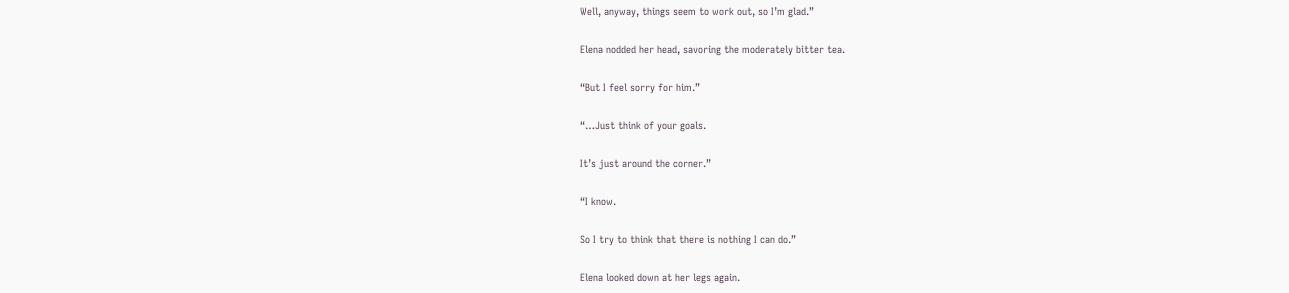Well, anyway, things seem to work out, so I’m glad.”

Elena nodded her head, savoring the moderately bitter tea.

“But I feel sorry for him.”

“…Just think of your goals.

It’s just around the corner.”

“I know.

So I try to think that there is nothing I can do.”

Elena looked down at her legs again.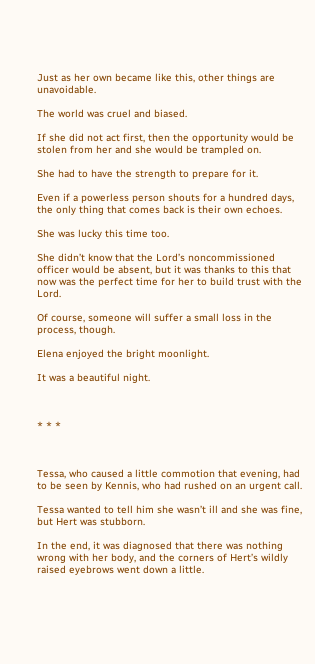Just as her own became like this, other things are unavoidable.

The world was cruel and biased.

If she did not act first, then the opportunity would be stolen from her and she would be trampled on.

She had to have the strength to prepare for it.

Even if a powerless person shouts for a hundred days, the only thing that comes back is their own echoes.

She was lucky this time too.

She didn’t know that the Lord’s noncommissioned officer would be absent, but it was thanks to this that now was the perfect time for her to build trust with the Lord.

Of course, someone will suffer a small loss in the process, though.

Elena enjoyed the bright moonlight.

It was a beautiful night.



* * *



Tessa, who caused a little commotion that evening, had to be seen by Kennis, who had rushed on an urgent call.

Tessa wanted to tell him she wasn’t ill and she was fine, but Hert was stubborn.

In the end, it was diagnosed that there was nothing wrong with her body, and the corners of Hert’s wildly raised eyebrows went down a little.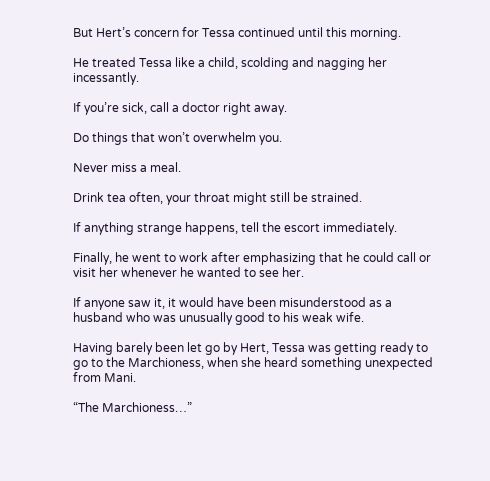But Hert’s concern for Tessa continued until this morning.

He treated Tessa like a child, scolding and nagging her incessantly.

If you’re sick, call a doctor right away.

Do things that won’t overwhelm you.

Never miss a meal.

Drink tea often, your throat might still be strained.

If anything strange happens, tell the escort immediately.

Finally, he went to work after emphasizing that he could call or visit her whenever he wanted to see her.

If anyone saw it, it would have been misunderstood as a husband who was unusually good to his weak wife.

Having barely been let go by Hert, Tessa was getting ready to go to the Marchioness, when she heard something unexpected from Mani.

“The Marchioness…”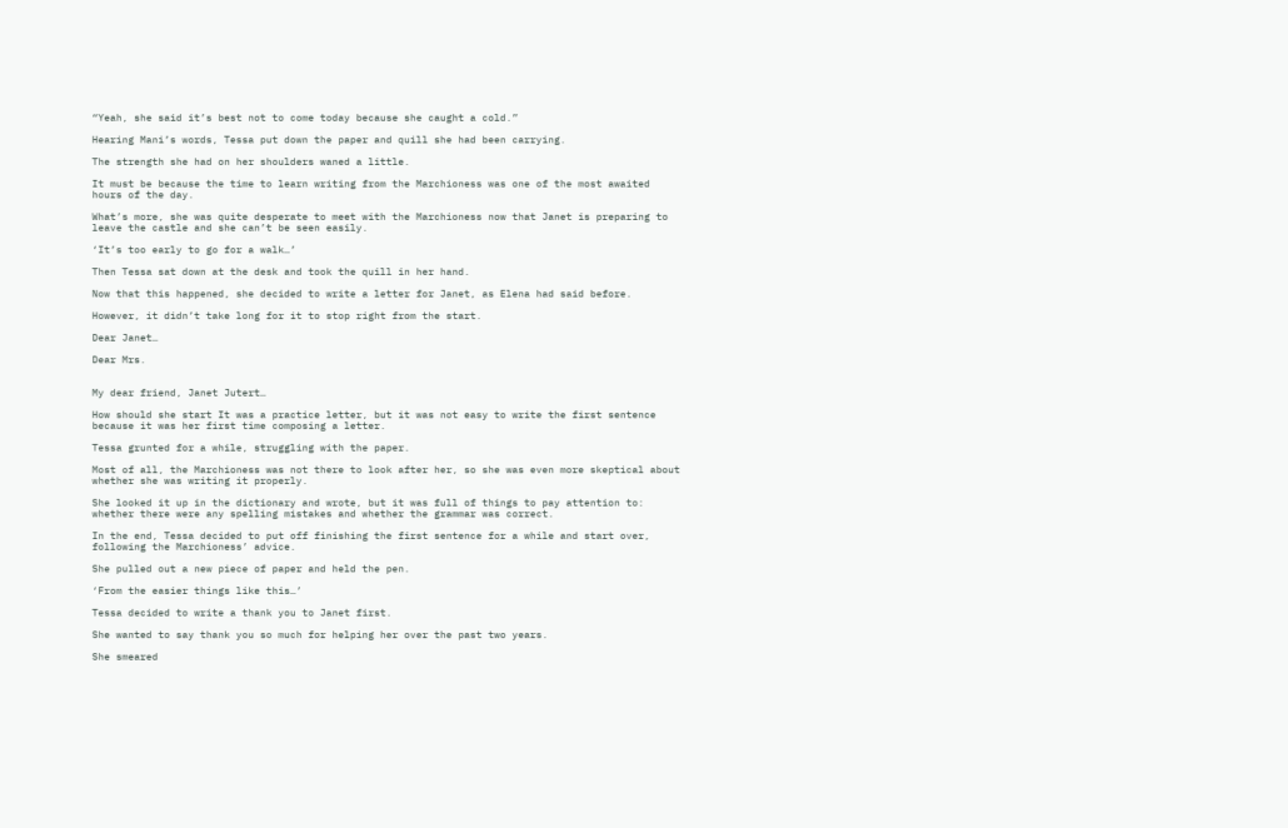“Yeah, she said it’s best not to come today because she caught a cold.”

Hearing Mani’s words, Tessa put down the paper and quill she had been carrying.

The strength she had on her shoulders waned a little.

It must be because the time to learn writing from the Marchioness was one of the most awaited hours of the day.

What’s more, she was quite desperate to meet with the Marchioness now that Janet is preparing to leave the castle and she can’t be seen easily.

‘It’s too early to go for a walk…’

Then Tessa sat down at the desk and took the quill in her hand.

Now that this happened, she decided to write a letter for Janet, as Elena had said before.

However, it didn’t take long for it to stop right from the start.

Dear Janet…

Dear Mrs.


My dear friend, Janet Jutert…

How should she start It was a practice letter, but it was not easy to write the first sentence because it was her first time composing a letter.

Tessa grunted for a while, struggling with the paper.

Most of all, the Marchioness was not there to look after her, so she was even more skeptical about whether she was writing it properly.

She looked it up in the dictionary and wrote, but it was full of things to pay attention to: whether there were any spelling mistakes and whether the grammar was correct.

In the end, Tessa decided to put off finishing the first sentence for a while and start over, following the Marchioness’ advice.

She pulled out a new piece of paper and held the pen.

‘From the easier things like this…’

Tessa decided to write a thank you to Janet first.

She wanted to say thank you so much for helping her over the past two years.

She smeared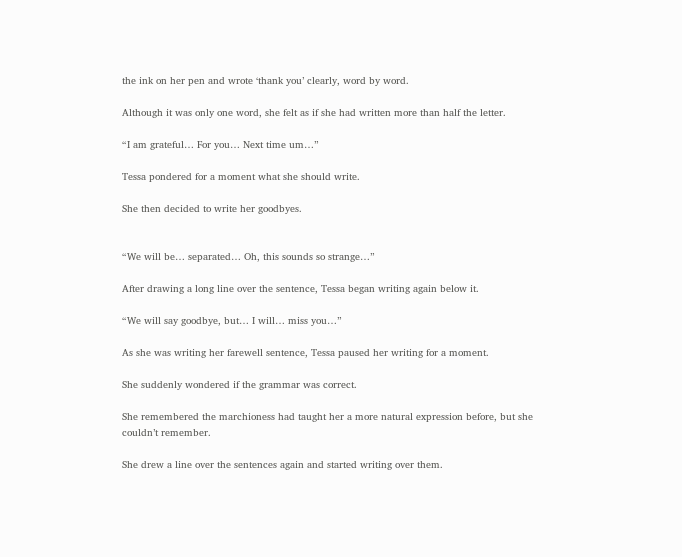the ink on her pen and wrote ‘thank you’ clearly, word by word.

Although it was only one word, she felt as if she had written more than half the letter.

“I am grateful… For you… Next time um…”

Tessa pondered for a moment what she should write.

She then decided to write her goodbyes.


“We will be… separated… Oh, this sounds so strange…”

After drawing a long line over the sentence, Tessa began writing again below it.

“We will say goodbye, but… I will… miss you…”

As she was writing her farewell sentence, Tessa paused her writing for a moment.

She suddenly wondered if the grammar was correct.

She remembered the marchioness had taught her a more natural expression before, but she couldn’t remember.

She drew a line over the sentences again and started writing over them.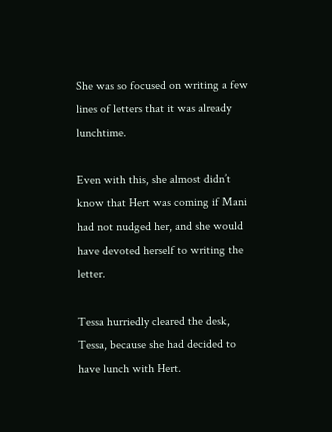She was so focused on writing a few lines of letters that it was already lunchtime.

Even with this, she almost didn’t know that Hert was coming if Mani had not nudged her, and she would have devoted herself to writing the letter.

Tessa hurriedly cleared the desk, Tessa, because she had decided to have lunch with Hert.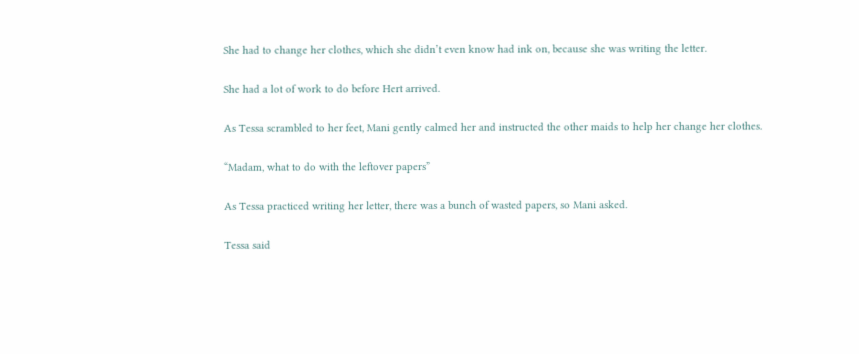She had to change her clothes, which she didn’t even know had ink on, because she was writing the letter.

She had a lot of work to do before Hert arrived.

As Tessa scrambled to her feet, Mani gently calmed her and instructed the other maids to help her change her clothes.

“Madam, what to do with the leftover papers”

As Tessa practiced writing her letter, there was a bunch of wasted papers, so Mani asked.

Tessa said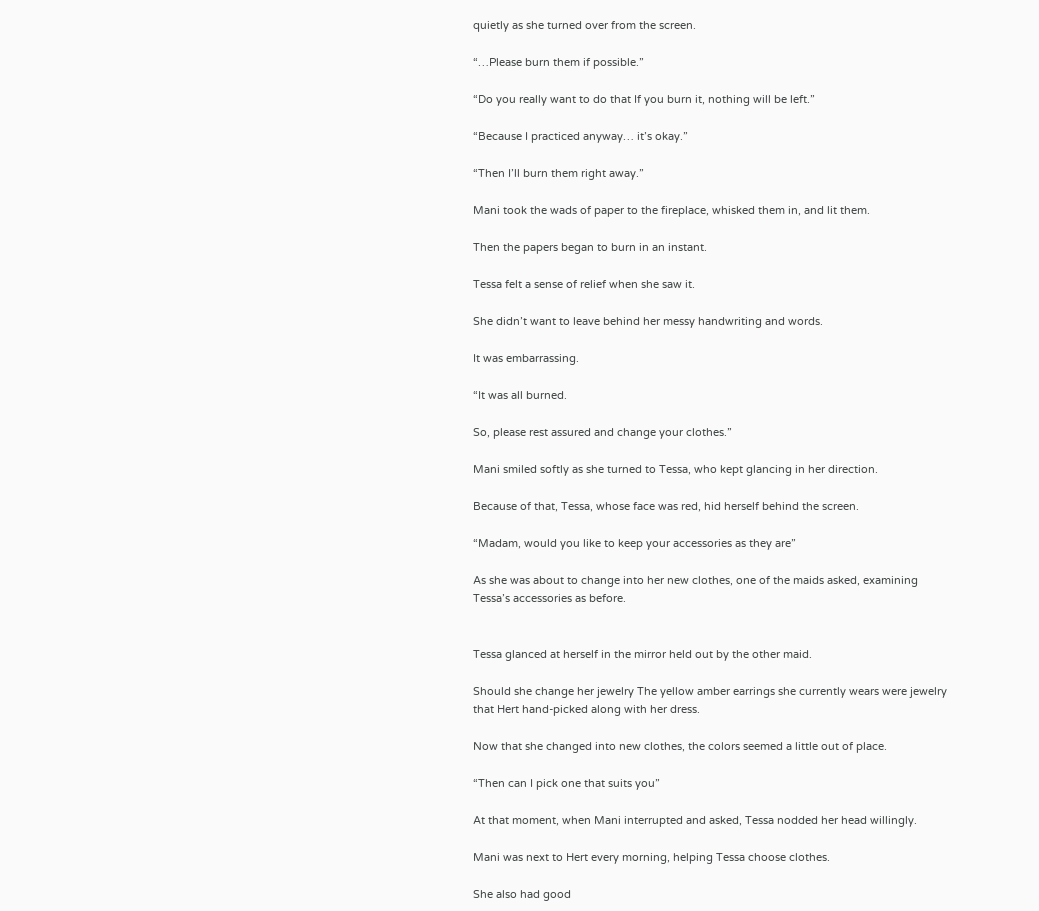quietly as she turned over from the screen.

“…Please burn them if possible.”

“Do you really want to do that If you burn it, nothing will be left.”

“Because I practiced anyway… it’s okay.”

“Then I’ll burn them right away.”

Mani took the wads of paper to the fireplace, whisked them in, and lit them.

Then the papers began to burn in an instant.

Tessa felt a sense of relief when she saw it.

She didn’t want to leave behind her messy handwriting and words.

It was embarrassing.

“It was all burned.

So, please rest assured and change your clothes.”

Mani smiled softly as she turned to Tessa, who kept glancing in her direction.

Because of that, Tessa, whose face was red, hid herself behind the screen.

“Madam, would you like to keep your accessories as they are”

As she was about to change into her new clothes, one of the maids asked, examining Tessa’s accessories as before.


Tessa glanced at herself in the mirror held out by the other maid.

Should she change her jewelry The yellow amber earrings she currently wears were jewelry that Hert hand-picked along with her dress.

Now that she changed into new clothes, the colors seemed a little out of place.

“Then can I pick one that suits you”

At that moment, when Mani interrupted and asked, Tessa nodded her head willingly.

Mani was next to Hert every morning, helping Tessa choose clothes.

She also had good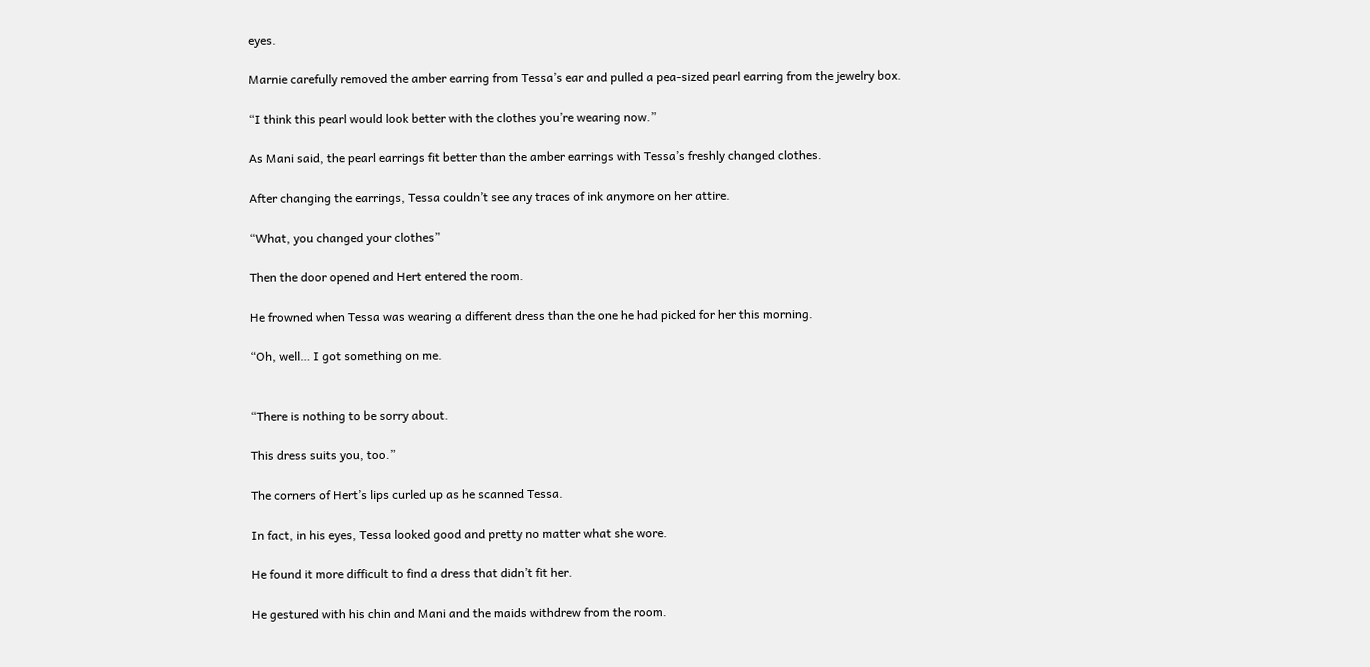eyes.

Marnie carefully removed the amber earring from Tessa’s ear and pulled a pea-sized pearl earring from the jewelry box.

“I think this pearl would look better with the clothes you’re wearing now.”

As Mani said, the pearl earrings fit better than the amber earrings with Tessa’s freshly changed clothes.

After changing the earrings, Tessa couldn’t see any traces of ink anymore on her attire.

“What, you changed your clothes”

Then the door opened and Hert entered the room.

He frowned when Tessa was wearing a different dress than the one he had picked for her this morning.

“Oh, well… I got something on me.


“There is nothing to be sorry about.

This dress suits you, too.”

The corners of Hert’s lips curled up as he scanned Tessa.

In fact, in his eyes, Tessa looked good and pretty no matter what she wore.

He found it more difficult to find a dress that didn’t fit her.

He gestured with his chin and Mani and the maids withdrew from the room.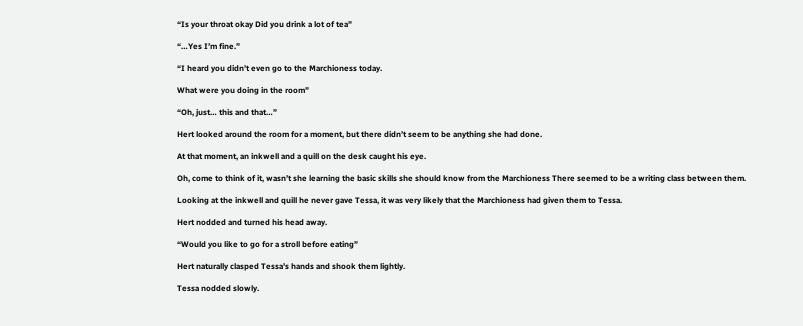“Is your throat okay Did you drink a lot of tea”

“…Yes I’m fine.”

“I heard you didn’t even go to the Marchioness today.

What were you doing in the room”

“Oh, just… this and that…”

Hert looked around the room for a moment, but there didn’t seem to be anything she had done.

At that moment, an inkwell and a quill on the desk caught his eye.

Oh, come to think of it, wasn’t she learning the basic skills she should know from the Marchioness There seemed to be a writing class between them.

Looking at the inkwell and quill he never gave Tessa, it was very likely that the Marchioness had given them to Tessa.

Hert nodded and turned his head away.

“Would you like to go for a stroll before eating”

Hert naturally clasped Tessa’s hands and shook them lightly.

Tessa nodded slowly.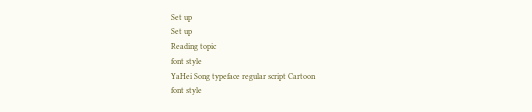Set up
Set up
Reading topic
font style
YaHei Song typeface regular script Cartoon
font style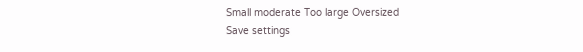Small moderate Too large Oversized
Save settings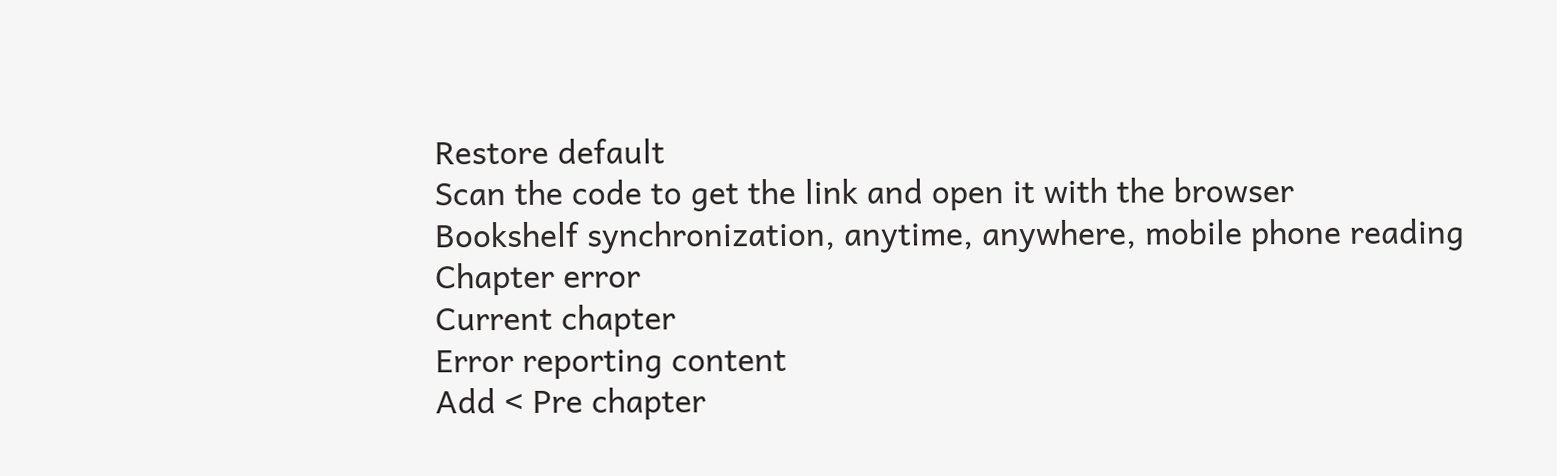Restore default
Scan the code to get the link and open it with the browser
Bookshelf synchronization, anytime, anywhere, mobile phone reading
Chapter error
Current chapter
Error reporting content
Add < Pre chapter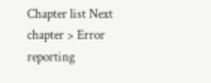Chapter list Next chapter > Error reporting